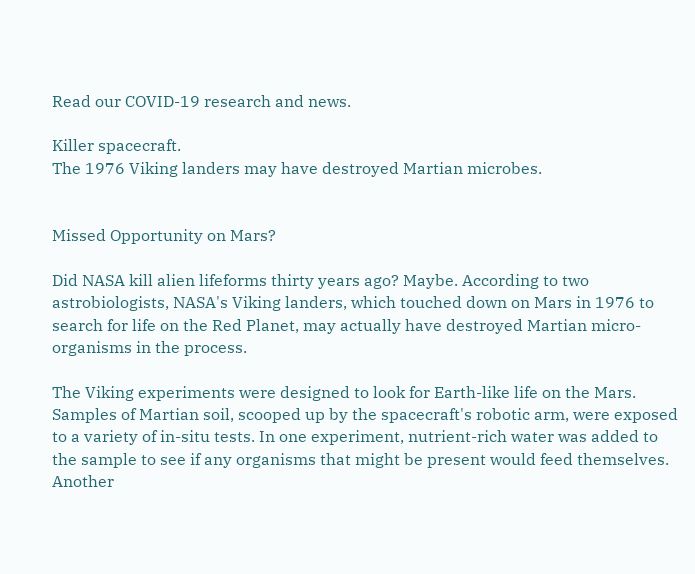Read our COVID-19 research and news.

Killer spacecraft.
The 1976 Viking landers may have destroyed Martian microbes.


Missed Opportunity on Mars?

Did NASA kill alien lifeforms thirty years ago? Maybe. According to two astrobiologists, NASA's Viking landers, which touched down on Mars in 1976 to search for life on the Red Planet, may actually have destroyed Martian micro-organisms in the process.

The Viking experiments were designed to look for Earth-like life on the Mars. Samples of Martian soil, scooped up by the spacecraft's robotic arm, were exposed to a variety of in-situ tests. In one experiment, nutrient-rich water was added to the sample to see if any organisms that might be present would feed themselves. Another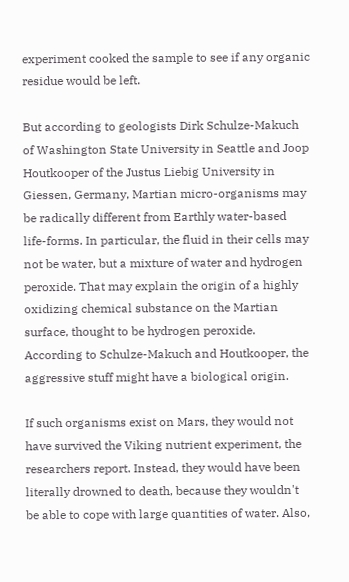experiment cooked the sample to see if any organic residue would be left.

But according to geologists Dirk Schulze-Makuch of Washington State University in Seattle and Joop Houtkooper of the Justus Liebig University in Giessen, Germany, Martian micro-organisms may be radically different from Earthly water-based life-forms. In particular, the fluid in their cells may not be water, but a mixture of water and hydrogen peroxide. That may explain the origin of a highly oxidizing chemical substance on the Martian surface, thought to be hydrogen peroxide. According to Schulze-Makuch and Houtkooper, the aggressive stuff might have a biological origin.

If such organisms exist on Mars, they would not have survived the Viking nutrient experiment, the researchers report. Instead, they would have been literally drowned to death, because they wouldn't be able to cope with large quantities of water. Also,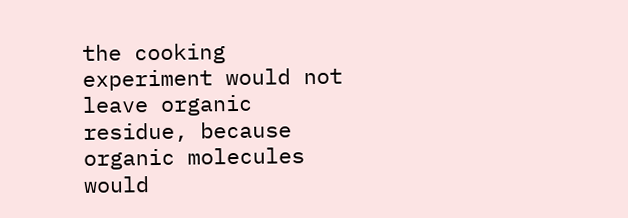the cooking experiment would not leave organic residue, because organic molecules would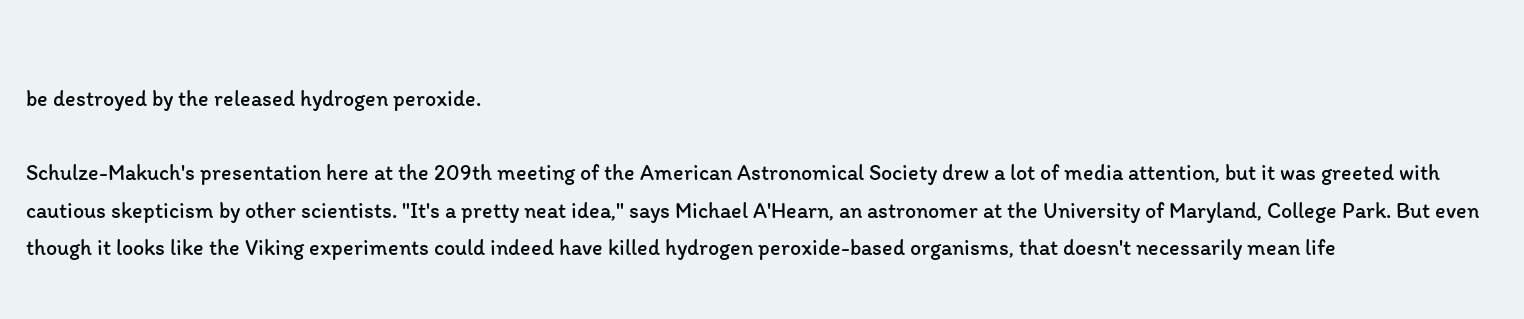be destroyed by the released hydrogen peroxide.

Schulze-Makuch's presentation here at the 209th meeting of the American Astronomical Society drew a lot of media attention, but it was greeted with cautious skepticism by other scientists. "It's a pretty neat idea," says Michael A'Hearn, an astronomer at the University of Maryland, College Park. But even though it looks like the Viking experiments could indeed have killed hydrogen peroxide-based organisms, that doesn't necessarily mean life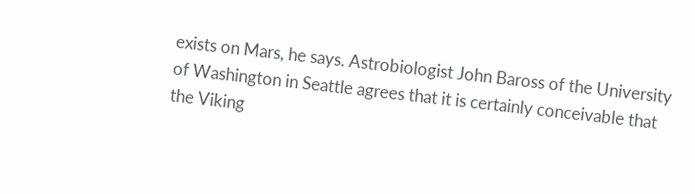exists on Mars, he says. Astrobiologist John Baross of the University of Washington in Seattle agrees that it is certainly conceivable that the Viking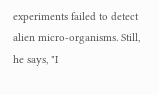experiments failed to detect alien micro-organisms. Still, he says, "I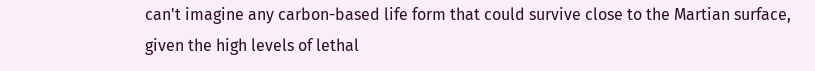can't imagine any carbon-based life form that could survive close to the Martian surface, given the high levels of lethal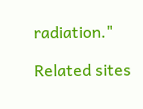radiation."

Related sites